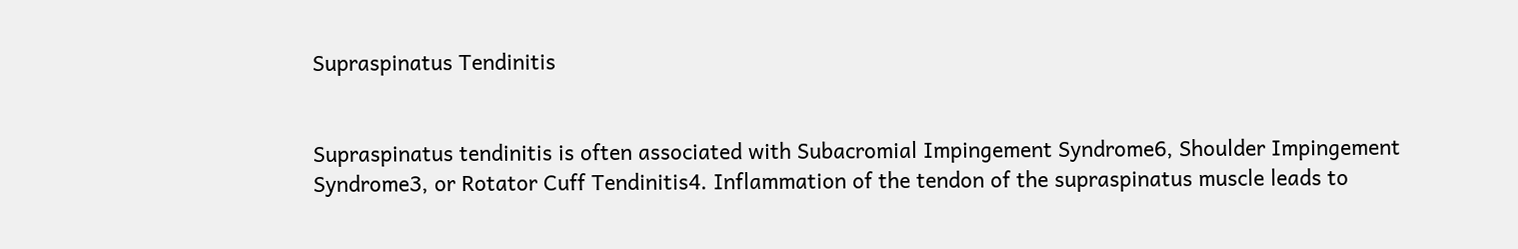Supraspinatus Tendinitis


Supraspinatus tendinitis is often associated with Subacromial Impingement Syndrome6, Shoulder Impingement Syndrome3, or Rotator Cuff Tendinitis4. Inflammation of the tendon of the supraspinatus muscle leads to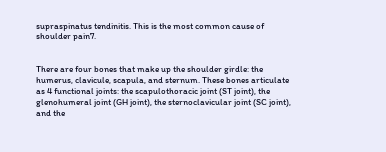supraspinatus tendinitis. This is the most common cause of shoulder pain7.


There are four bones that make up the shoulder girdle: the humerus, clavicule, scapula, and sternum. These bones articulate as 4 functional joints: the scapulothoracic joint (ST joint), the glenohumeral joint (GH joint), the sternoclavicular joint (SC joint), and the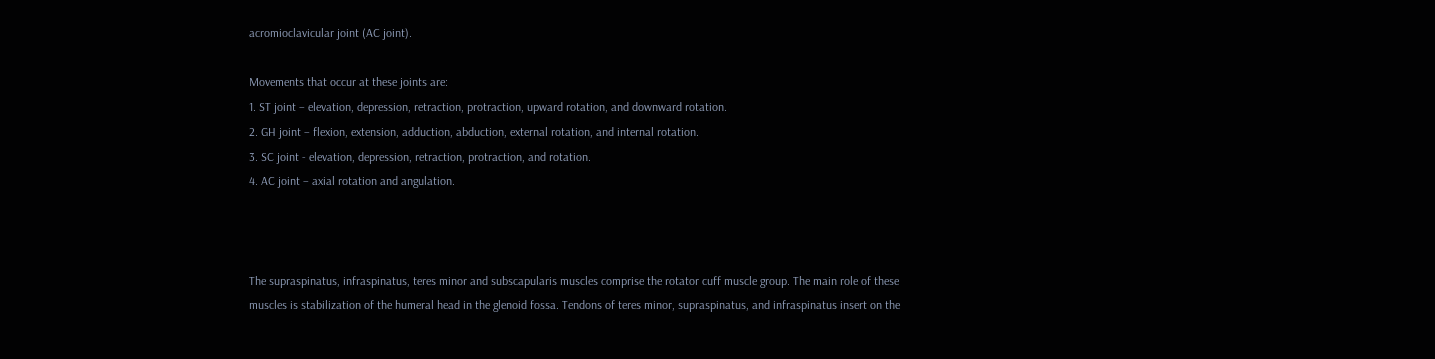acromioclavicular joint (AC joint).

Movements that occur at these joints are:
1. ST joint – elevation, depression, retraction, protraction, upward rotation, and downward rotation.
2. GH joint – flexion, extension, adduction, abduction, external rotation, and internal rotation.
3. SC joint - elevation, depression, retraction, protraction, and rotation.
4. AC joint – axial rotation and angulation.



The supraspinatus, infraspinatus, teres minor and subscapularis muscles comprise the rotator cuff muscle group. The main role of these muscles is stabilization of the humeral head in the glenoid fossa. Tendons of teres minor, supraspinatus, and infraspinatus insert on the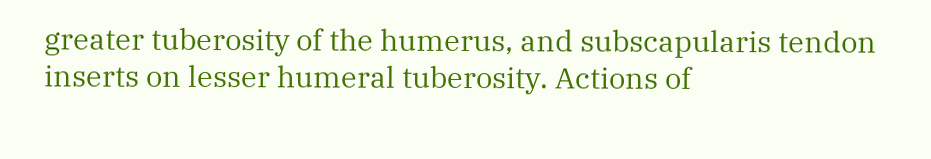greater tuberosity of the humerus, and subscapularis tendon inserts on lesser humeral tuberosity. Actions of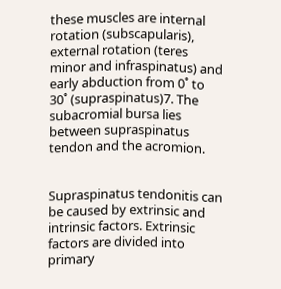these muscles are internal rotation (subscapularis), external rotation (teres minor and infraspinatus) and early abduction from 0˚ to 30˚ (supraspinatus)7. The subacromial bursa lies between supraspinatus tendon and the acromion.


Supraspinatus tendonitis can be caused by extrinsic and intrinsic factors. Extrinsic factors are divided into primary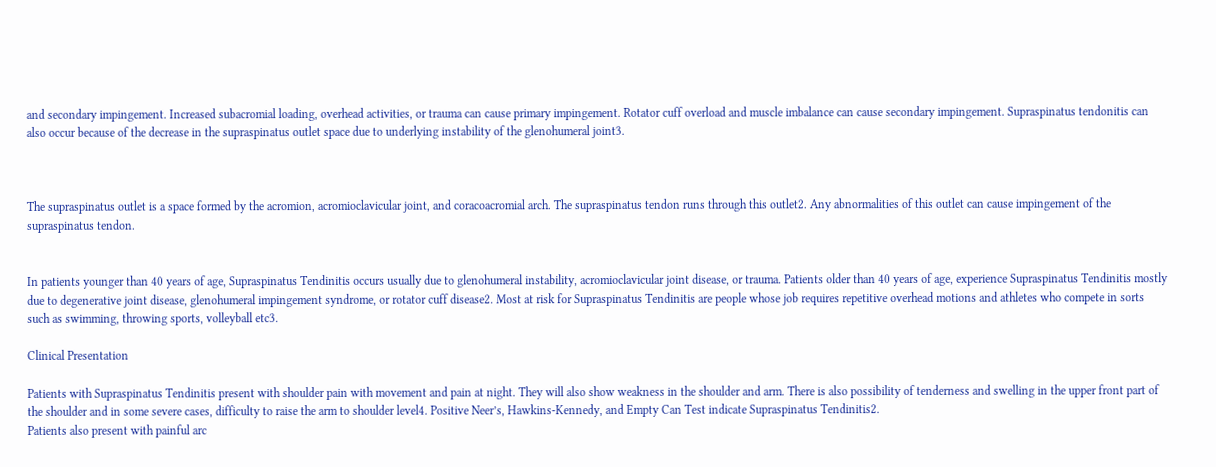and secondary impingement. Increased subacromial loading, overhead activities, or trauma can cause primary impingement. Rotator cuff overload and muscle imbalance can cause secondary impingement. Supraspinatus tendonitis can also occur because of the decrease in the supraspinatus outlet space due to underlying instability of the glenohumeral joint3.



The supraspinatus outlet is a space formed by the acromion, acromioclavicular joint, and coracoacromial arch. The supraspinatus tendon runs through this outlet2. Any abnormalities of this outlet can cause impingement of the supraspinatus tendon.


In patients younger than 40 years of age, Supraspinatus Tendinitis occurs usually due to glenohumeral instability, acromioclavicular joint disease, or trauma. Patients older than 40 years of age, experience Supraspinatus Tendinitis mostly due to degenerative joint disease, glenohumeral impingement syndrome, or rotator cuff disease2. Most at risk for Supraspinatus Tendinitis are people whose job requires repetitive overhead motions and athletes who compete in sorts such as swimming, throwing sports, volleyball etc3.

Clinical Presentation

Patients with Supraspinatus Tendinitis present with shoulder pain with movement and pain at night. They will also show weakness in the shoulder and arm. There is also possibility of tenderness and swelling in the upper front part of the shoulder and in some severe cases, difficulty to raise the arm to shoulder level4. Positive Neer’s, Hawkins-Kennedy, and Empty Can Test indicate Supraspinatus Tendinitis2.
Patients also present with painful arc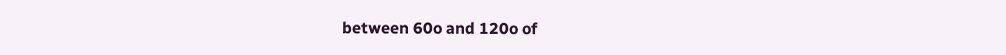between 60o and 120o of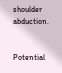shoulder abduction.


Potential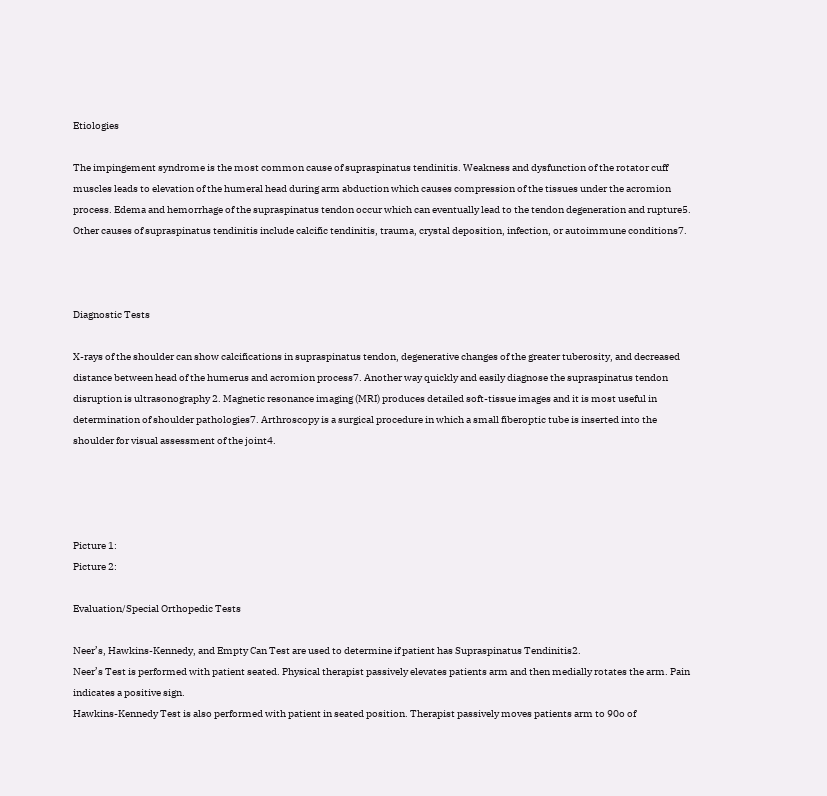Etiologies

The impingement syndrome is the most common cause of supraspinatus tendinitis. Weakness and dysfunction of the rotator cuff muscles leads to elevation of the humeral head during arm abduction which causes compression of the tissues under the acromion process. Edema and hemorrhage of the supraspinatus tendon occur which can eventually lead to the tendon degeneration and rupture5. Other causes of supraspinatus tendinitis include calcific tendinitis, trauma, crystal deposition, infection, or autoimmune conditions7.



Diagnostic Tests

X-rays of the shoulder can show calcifications in supraspinatus tendon, degenerative changes of the greater tuberosity, and decreased distance between head of the humerus and acromion process7. Another way quickly and easily diagnose the supraspinatus tendon disruption is ultrasonography 2. Magnetic resonance imaging (MRI) produces detailed soft-tissue images and it is most useful in determination of shoulder pathologies7. Arthroscopy is a surgical procedure in which a small fiberoptic tube is inserted into the shoulder for visual assessment of the joint4.




Picture 1:
Picture 2:

Evaluation/Special Orthopedic Tests

Neer’s, Hawkins-Kennedy, and Empty Can Test are used to determine if patient has Supraspinatus Tendinitis2.
Neer’s Test is performed with patient seated. Physical therapist passively elevates patients arm and then medially rotates the arm. Pain indicates a positive sign.
Hawkins-Kennedy Test is also performed with patient in seated position. Therapist passively moves patients arm to 90o of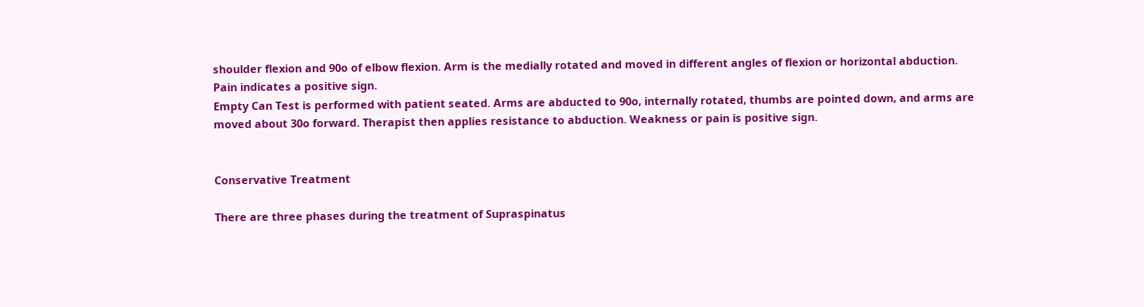shoulder flexion and 90o of elbow flexion. Arm is the medially rotated and moved in different angles of flexion or horizontal abduction. Pain indicates a positive sign.
Empty Can Test is performed with patient seated. Arms are abducted to 90o, internally rotated, thumbs are pointed down, and arms are moved about 30o forward. Therapist then applies resistance to abduction. Weakness or pain is positive sign.


Conservative Treatment

There are three phases during the treatment of Supraspinatus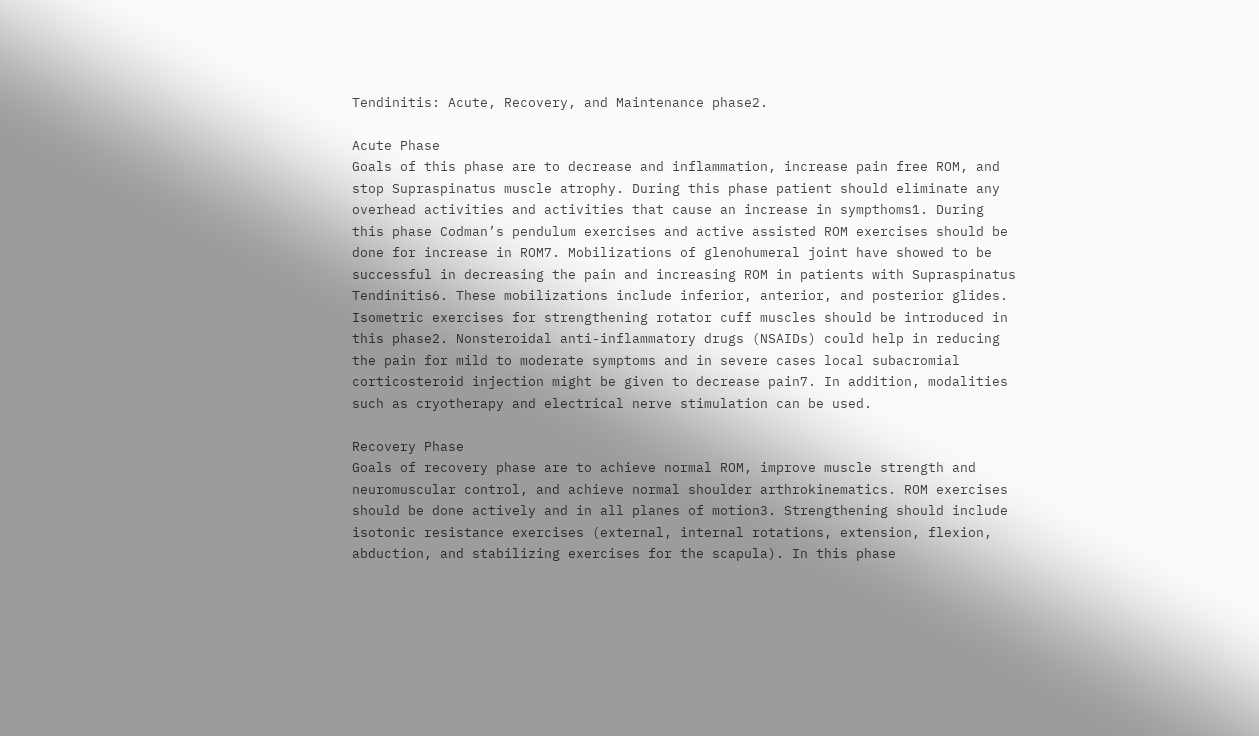Tendinitis: Acute, Recovery, and Maintenance phase2.

Acute Phase
Goals of this phase are to decrease and inflammation, increase pain free ROM, and stop Supraspinatus muscle atrophy. During this phase patient should eliminate any overhead activities and activities that cause an increase in sympthoms1. During this phase Codman’s pendulum exercises and active assisted ROM exercises should be done for increase in ROM7. Mobilizations of glenohumeral joint have showed to be successful in decreasing the pain and increasing ROM in patients with Supraspinatus Tendinitis6. These mobilizations include inferior, anterior, and posterior glides. Isometric exercises for strengthening rotator cuff muscles should be introduced in this phase2. Nonsteroidal anti-inflammatory drugs (NSAIDs) could help in reducing the pain for mild to moderate symptoms and in severe cases local subacromial corticosteroid injection might be given to decrease pain7. In addition, modalities such as cryotherapy and electrical nerve stimulation can be used.

Recovery Phase
Goals of recovery phase are to achieve normal ROM, improve muscle strength and neuromuscular control, and achieve normal shoulder arthrokinematics. ROM exercises should be done actively and in all planes of motion3. Strengthening should include isotonic resistance exercises (external, internal rotations, extension, flexion, abduction, and stabilizing exercises for the scapula). In this phase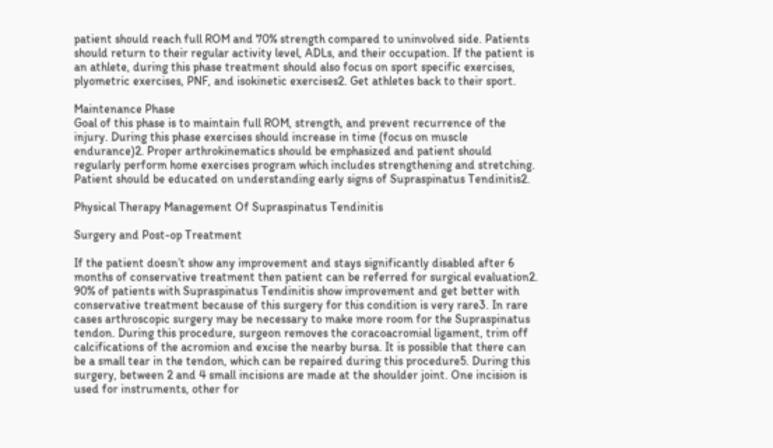patient should reach full ROM and 70% strength compared to uninvolved side. Patients should return to their regular activity level, ADLs, and their occupation. If the patient is an athlete, during this phase treatment should also focus on sport specific exercises, plyometric exercises, PNF, and isokinetic exercises2. Get athletes back to their sport.

Maintenance Phase
Goal of this phase is to maintain full ROM, strength, and prevent recurrence of the injury. During this phase exercises should increase in time (focus on muscle endurance)2. Proper arthrokinematics should be emphasized and patient should regularly perform home exercises program which includes strengthening and stretching. Patient should be educated on understanding early signs of Supraspinatus Tendinitis2.

Physical Therapy Management Of Supraspinatus Tendinitis

Surgery and Post-op Treatment

If the patient doesn’t show any improvement and stays significantly disabled after 6 months of conservative treatment then patient can be referred for surgical evaluation2. 90% of patients with Supraspinatus Tendinitis show improvement and get better with conservative treatment because of this surgery for this condition is very rare3. In rare cases arthroscopic surgery may be necessary to make more room for the Supraspinatus tendon. During this procedure, surgeon removes the coracoacromial ligament, trim off calcifications of the acromion and excise the nearby bursa. It is possible that there can be a small tear in the tendon, which can be repaired during this procedure5. During this surgery, between 2 and 4 small incisions are made at the shoulder joint. One incision is used for instruments, other for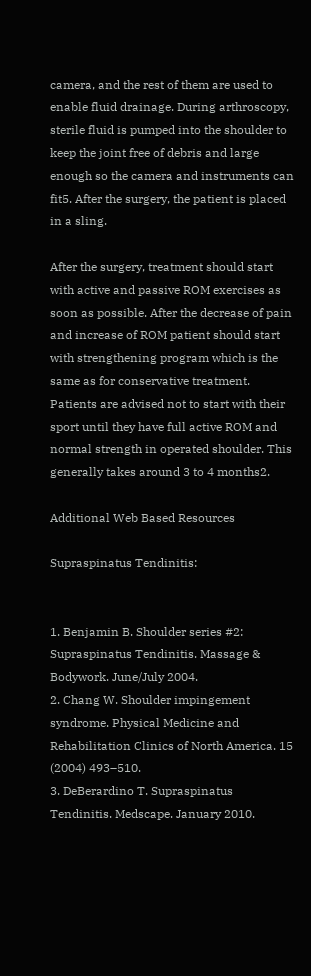camera, and the rest of them are used to enable fluid drainage. During arthroscopy, sterile fluid is pumped into the shoulder to keep the joint free of debris and large enough so the camera and instruments can fit5. After the surgery, the patient is placed in a sling.

After the surgery, treatment should start with active and passive ROM exercises as soon as possible. After the decrease of pain and increase of ROM patient should start with strengthening program which is the same as for conservative treatment. Patients are advised not to start with their sport until they have full active ROM and normal strength in operated shoulder. This generally takes around 3 to 4 months2.

Additional Web Based Resources

Supraspinatus Tendinitis:


1. Benjamin B. Shoulder series #2: Supraspinatus Tendinitis. Massage & Bodywork. June/July 2004.
2. Chang W. Shoulder impingement syndrome. Physical Medicine and Rehabilitation Clinics of North America. 15 (2004) 493–510.
3. DeBerardino T. Supraspinatus Tendinitis. Medscape. January 2010.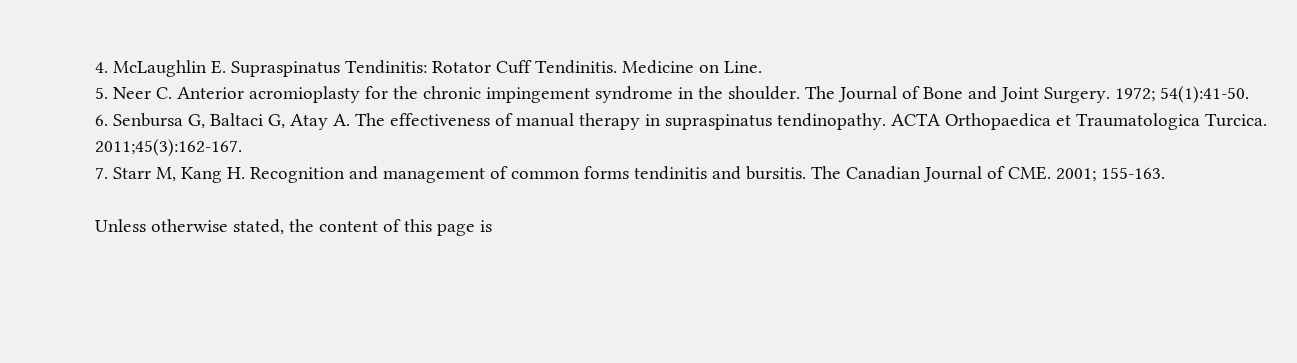4. McLaughlin E. Supraspinatus Tendinitis: Rotator Cuff Tendinitis. Medicine on Line.
5. Neer C. Anterior acromioplasty for the chronic impingement syndrome in the shoulder. The Journal of Bone and Joint Surgery. 1972; 54(1):41-50.
6. Senbursa G, Baltaci G, Atay A. The effectiveness of manual therapy in supraspinatus tendinopathy. ACTA Orthopaedica et Traumatologica Turcica. 2011;45(3):162-167.
7. Starr M, Kang H. Recognition and management of common forms tendinitis and bursitis. The Canadian Journal of CME. 2001; 155-163.

Unless otherwise stated, the content of this page is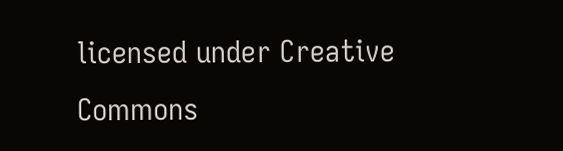licensed under Creative Commons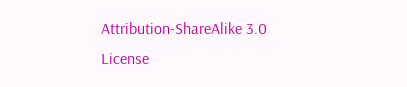Attribution-ShareAlike 3.0 License